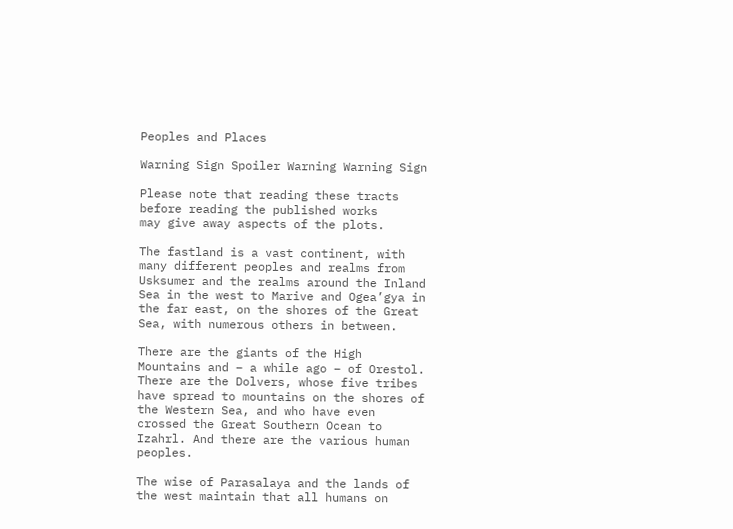Peoples and Places

Warning Sign Spoiler Warning Warning Sign

Please note that reading these tracts
before reading the published works
may give away aspects of the plots.

The fastland is a vast continent, with many different peoples and realms from Usksumer and the realms around the Inland Sea in the west to Marive and Ogea’gya in the far east, on the shores of the Great Sea, with numerous others in between.

There are the giants of the High Mountains and – a while ago – of Orestol. There are the Dolvers, whose five tribes have spread to mountains on the shores of the Western Sea, and who have even crossed the Great Southern Ocean to Izahrl. And there are the various human peoples.

The wise of Parasalaya and the lands of the west maintain that all humans on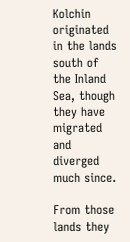Kolchin originated in the lands south of the Inland Sea, though they have migrated and diverged much since.

From those lands they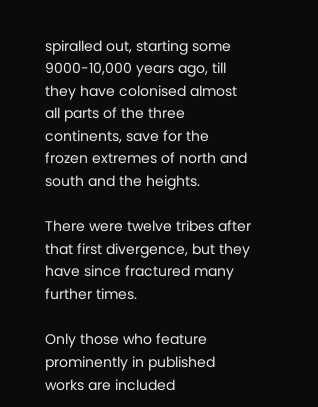spiralled out, starting some 9000-10,000 years ago, till they have colonised almost all parts of the three continents, save for the frozen extremes of north and south and the heights.

There were twelve tribes after that first divergence, but they have since fractured many further times.

Only those who feature prominently in published works are included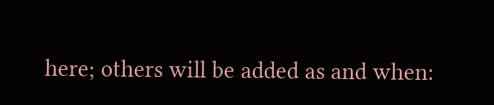here; others will be added as and when: